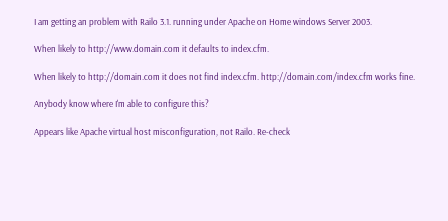I am getting an problem with Railo 3.1. running under Apache on Home windows Server 2003.

When likely to http://www.domain.com it defaults to index.cfm.

When likely to http://domain.com it does not find index.cfm. http://domain.com/index.cfm works fine.

Anybody know where I'm able to configure this?

Appears like Apache virtual host misconfiguration, not Railo. Re-check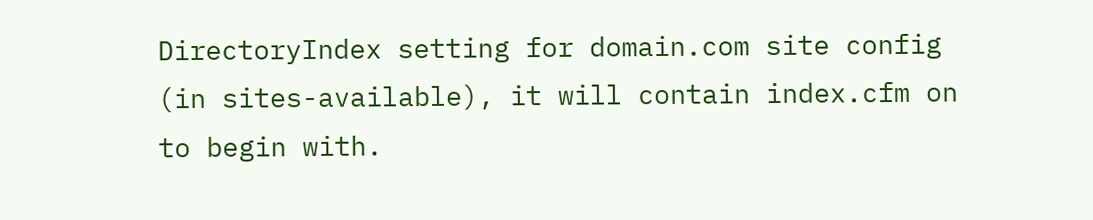DirectoryIndex setting for domain.com site config (in sites-available), it will contain index.cfm on to begin with.